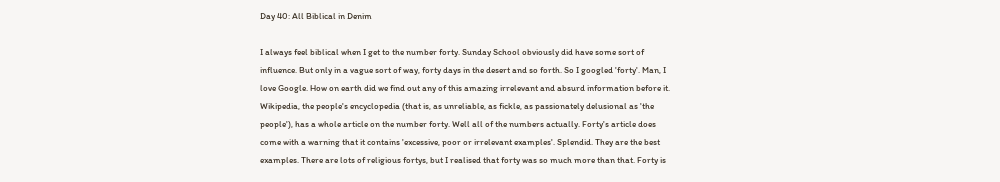Day 40: All Biblical in Denim

I always feel biblical when I get to the number forty. Sunday School obviously did have some sort of influence. But only in a vague sort of way, forty days in the desert and so forth. So I googled 'forty'. Man, I love Google. How on earth did we find out any of this amazing irrelevant and absurd information before it. Wikipedia, the people's encyclopedia (that is, as unreliable, as fickle, as passionately delusional as 'the people'), has a whole article on the number forty. Well all of the numbers actually. Forty's article does come with a warning that it contains 'excessive, poor or irrelevant examples'. Splendid. They are the best examples. There are lots of religious fortys, but I realised that forty was so much more than that. Forty is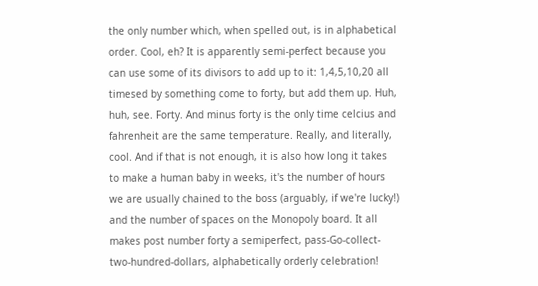the only number which, when spelled out, is in alphabetical order. Cool, eh? It is apparently semi-perfect because you can use some of its divisors to add up to it: 1,4,5,10,20 all timesed by something come to forty, but add them up. Huh, huh, see. Forty. And minus forty is the only time celcius and fahrenheit are the same temperature. Really, and literally, cool. And if that is not enough, it is also how long it takes to make a human baby in weeks, it's the number of hours we are usually chained to the boss (arguably, if we're lucky!) and the number of spaces on the Monopoly board. It all makes post number forty a semiperfect, pass-Go-collect-two-hundred-dollars, alphabetically orderly celebration!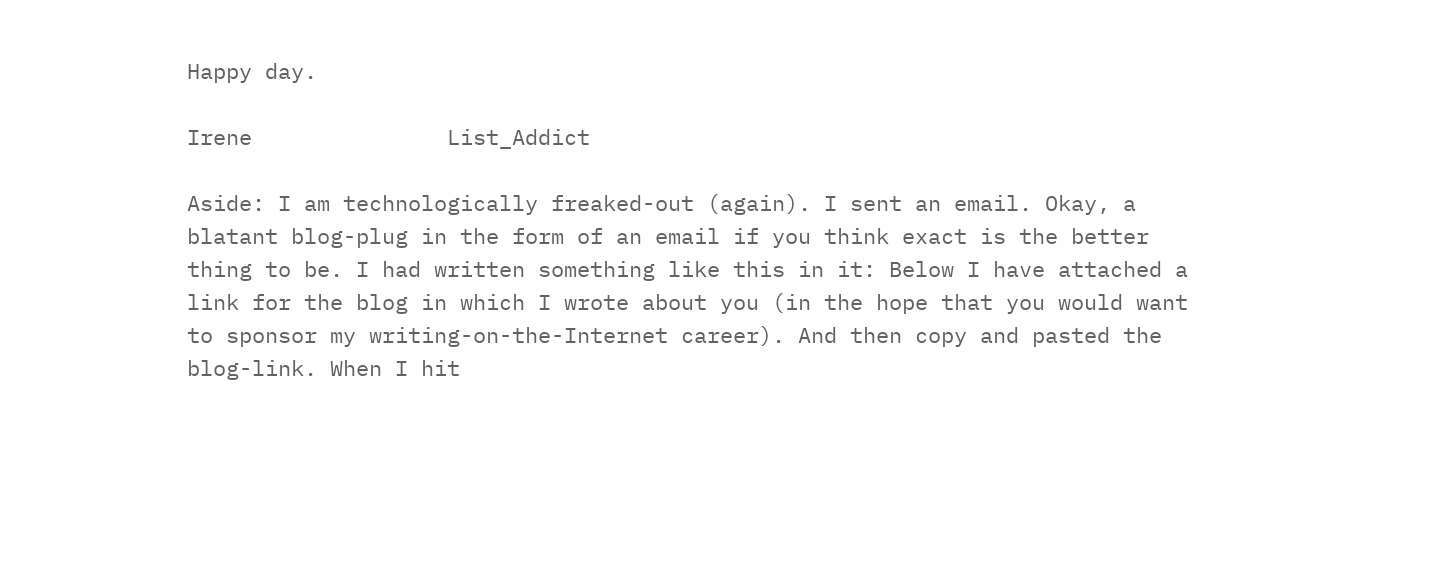Happy day.

Irene               List_Addict

Aside: I am technologically freaked-out (again). I sent an email. Okay, a blatant blog-plug in the form of an email if you think exact is the better thing to be. I had written something like this in it: Below I have attached a link for the blog in which I wrote about you (in the hope that you would want to sponsor my writing-on-the-Internet career). And then copy and pasted the blog-link. When I hit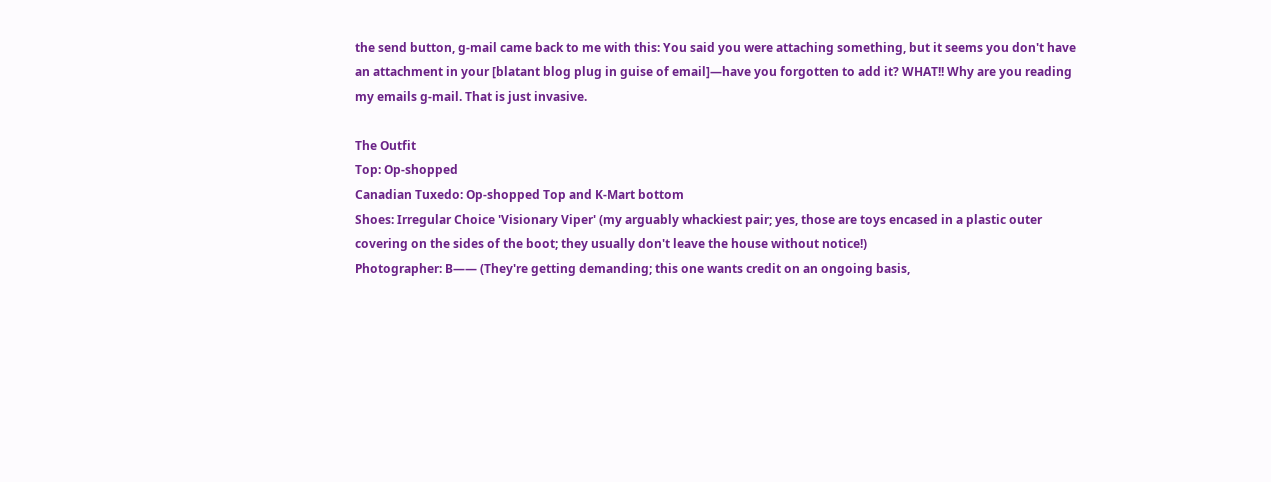the send button, g-mail came back to me with this: You said you were attaching something, but it seems you don't have an attachment in your [blatant blog plug in guise of email]—have you forgotten to add it? WHAT!! Why are you reading my emails g-mail. That is just invasive.

The Outfit
Top: Op-shopped
Canadian Tuxedo: Op-shopped Top and K-Mart bottom
Shoes: Irregular Choice 'Visionary Viper' (my arguably whackiest pair; yes, those are toys encased in a plastic outer covering on the sides of the boot; they usually don't leave the house without notice!)
Photographer: B—— (They're getting demanding; this one wants credit on an ongoing basis,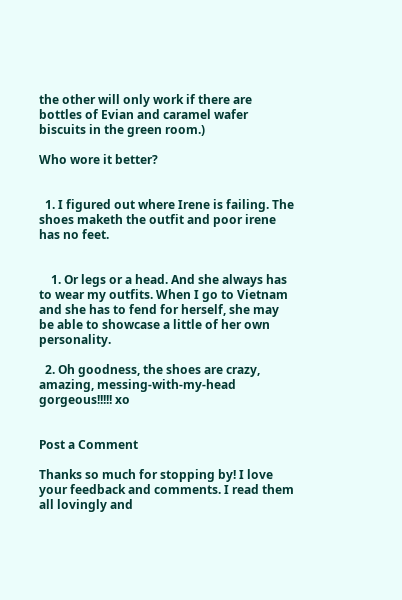the other will only work if there are bottles of Evian and caramel wafer biscuits in the green room.)

Who wore it better?


  1. I figured out where Irene is failing. The shoes maketh the outfit and poor irene has no feet.


    1. Or legs or a head. And she always has to wear my outfits. When I go to Vietnam and she has to fend for herself, she may be able to showcase a little of her own personality.

  2. Oh goodness, the shoes are crazy, amazing, messing-with-my-head gorgeous!!!!! xo


Post a Comment

Thanks so much for stopping by! I love your feedback and comments. I read them all lovingly and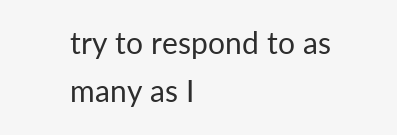try to respond to as many as I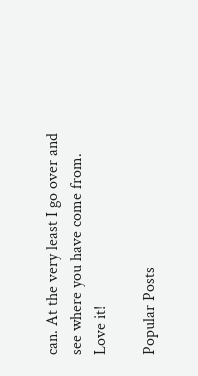can. At the very least I go over and see where you have come from. Love it!

Popular Posts